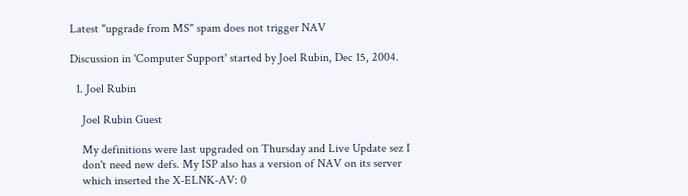Latest "upgrade from MS" spam does not trigger NAV

Discussion in 'Computer Support' started by Joel Rubin, Dec 15, 2004.

  1. Joel Rubin

    Joel Rubin Guest

    My definitions were last upgraded on Thursday and Live Update sez I
    don't need new defs. My ISP also has a version of NAV on its server
    which inserted the X-ELNK-AV: 0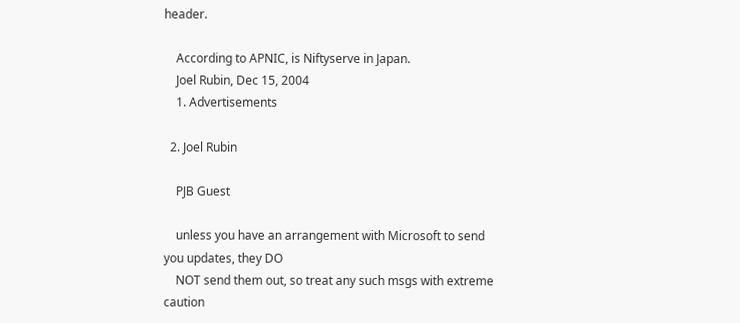header.

    According to APNIC, is Niftyserve in Japan.
    Joel Rubin, Dec 15, 2004
    1. Advertisements

  2. Joel Rubin

    PJB Guest

    unless you have an arrangement with Microsoft to send you updates, they DO
    NOT send them out, so treat any such msgs with extreme caution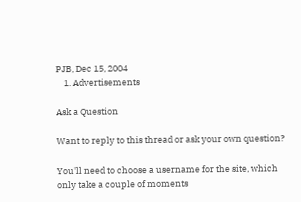PJB, Dec 15, 2004
    1. Advertisements

Ask a Question

Want to reply to this thread or ask your own question?

You'll need to choose a username for the site, which only take a couple of moments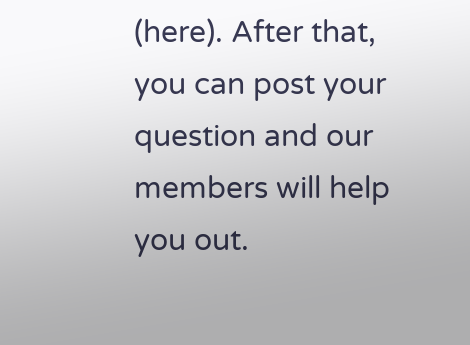(here). After that, you can post your question and our members will help you out.